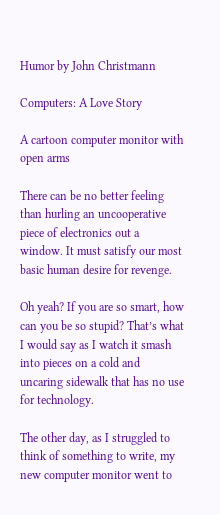Humor by John Christmann

Computers: A Love Story

A cartoon computer monitor with open arms

There can be no better feeling than hurling an uncooperative piece of electronics out a window. It must satisfy our most basic human desire for revenge.

Oh yeah? If you are so smart, how can you be so stupid? That’s what I would say as I watch it smash into pieces on a cold and uncaring sidewalk that has no use for technology.

The other day, as I struggled to think of something to write, my new computer monitor went to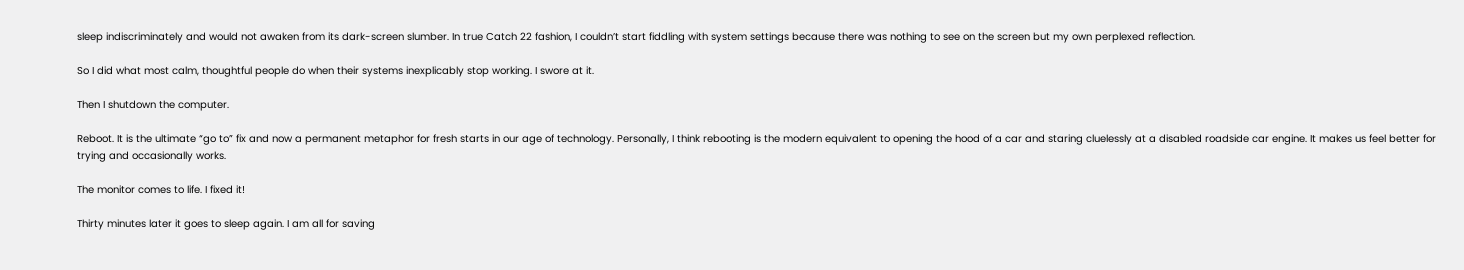sleep indiscriminately and would not awaken from its dark-screen slumber. In true Catch 22 fashion, I couldn’t start fiddling with system settings because there was nothing to see on the screen but my own perplexed reflection.

So I did what most calm, thoughtful people do when their systems inexplicably stop working. I swore at it.

Then I shutdown the computer.

Reboot. It is the ultimate “go to” fix and now a permanent metaphor for fresh starts in our age of technology. Personally, I think rebooting is the modern equivalent to opening the hood of a car and staring cluelessly at a disabled roadside car engine. It makes us feel better for trying and occasionally works.

The monitor comes to life. I fixed it!

Thirty minutes later it goes to sleep again. I am all for saving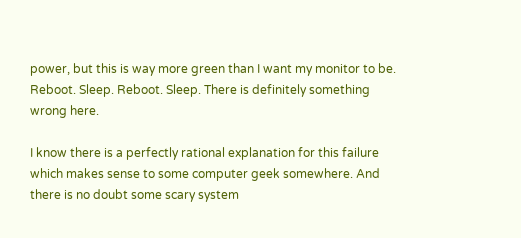power, but this is way more green than I want my monitor to be. Reboot. Sleep. Reboot. Sleep. There is definitely something wrong here.

I know there is a perfectly rational explanation for this failure which makes sense to some computer geek somewhere. And there is no doubt some scary system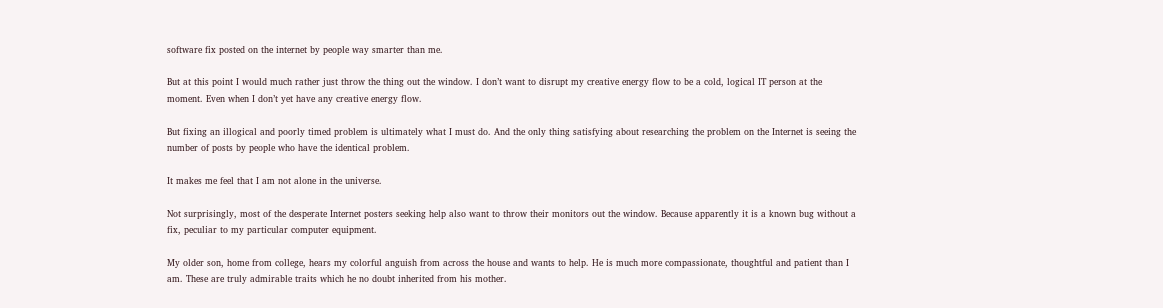software fix posted on the internet by people way smarter than me.

But at this point I would much rather just throw the thing out the window. I don’t want to disrupt my creative energy flow to be a cold, logical IT person at the moment. Even when I don’t yet have any creative energy flow.

But fixing an illogical and poorly timed problem is ultimately what I must do. And the only thing satisfying about researching the problem on the Internet is seeing the number of posts by people who have the identical problem.

It makes me feel that I am not alone in the universe.

Not surprisingly, most of the desperate Internet posters seeking help also want to throw their monitors out the window. Because apparently it is a known bug without a fix, peculiar to my particular computer equipment.

My older son, home from college, hears my colorful anguish from across the house and wants to help. He is much more compassionate, thoughtful and patient than I am. These are truly admirable traits which he no doubt inherited from his mother.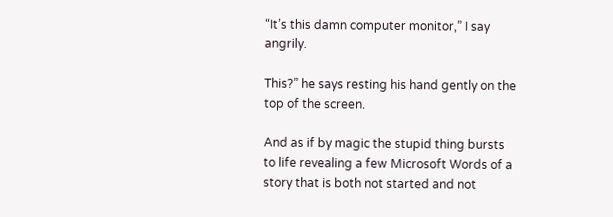“It’s this damn computer monitor,” I say angrily.

This?” he says resting his hand gently on the top of the screen.

And as if by magic the stupid thing bursts to life revealing a few Microsoft Words of a story that is both not started and not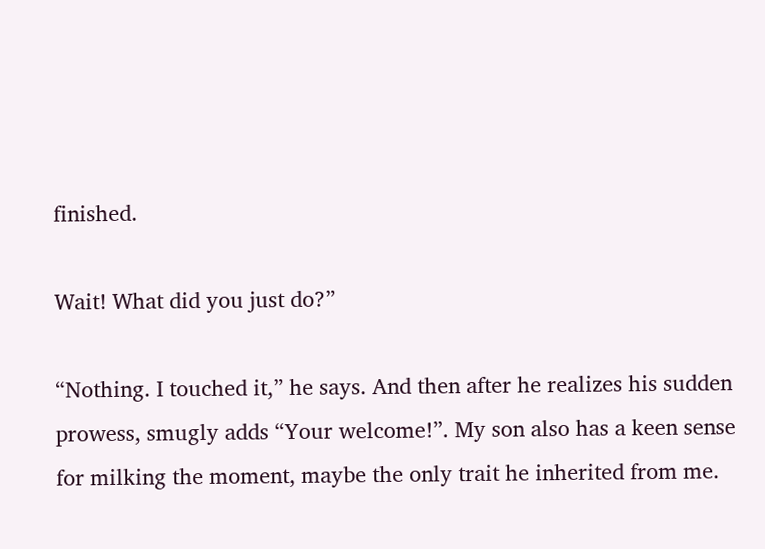finished.

Wait! What did you just do?”

“Nothing. I touched it,” he says. And then after he realizes his sudden prowess, smugly adds “Your welcome!”. My son also has a keen sense for milking the moment, maybe the only trait he inherited from me.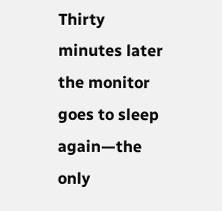Thirty minutes later the monitor goes to sleep again—the only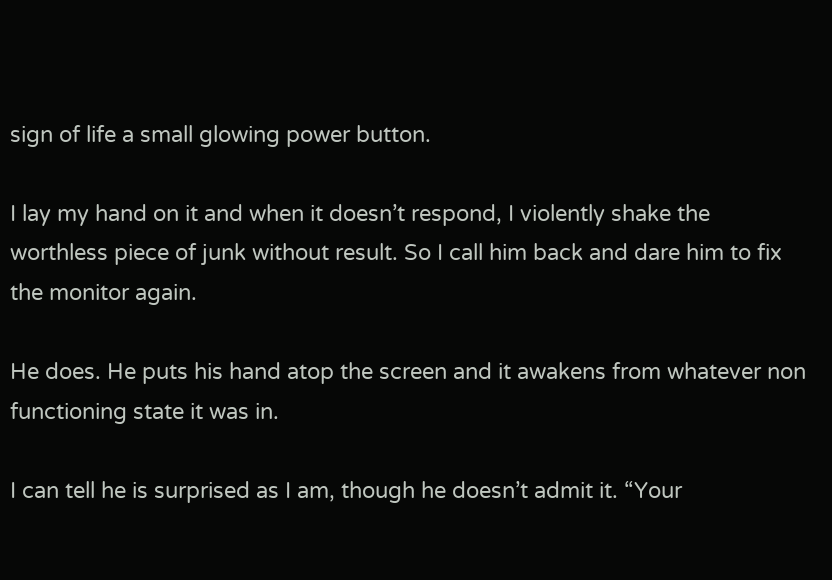sign of life a small glowing power button.

I lay my hand on it and when it doesn’t respond, I violently shake the worthless piece of junk without result. So I call him back and dare him to fix the monitor again.

He does. He puts his hand atop the screen and it awakens from whatever non functioning state it was in.

I can tell he is surprised as I am, though he doesn’t admit it. “Your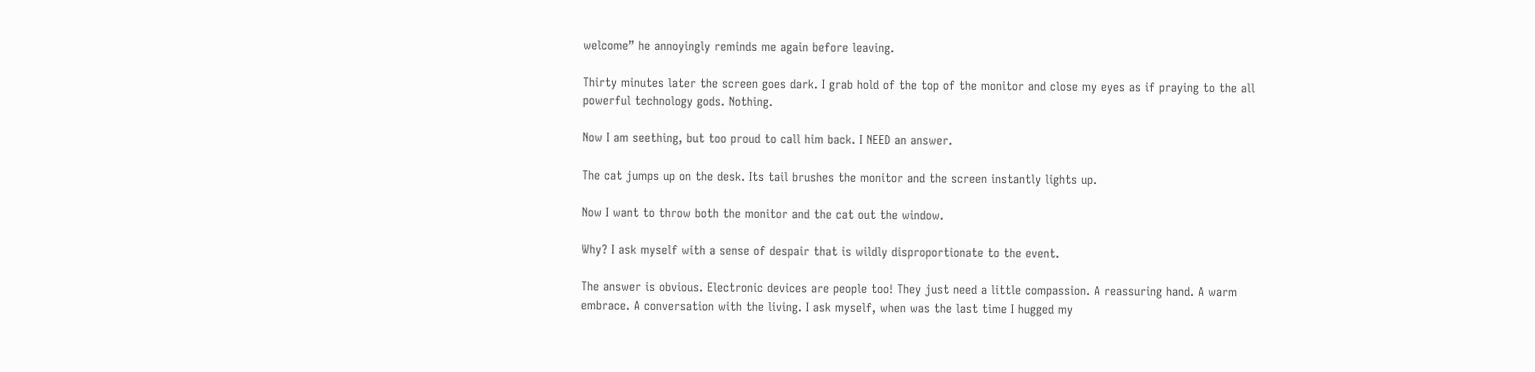welcome” he annoyingly reminds me again before leaving.

Thirty minutes later the screen goes dark. I grab hold of the top of the monitor and close my eyes as if praying to the all powerful technology gods. Nothing.

Now I am seething, but too proud to call him back. I NEED an answer.

The cat jumps up on the desk. Its tail brushes the monitor and the screen instantly lights up.

Now I want to throw both the monitor and the cat out the window.

Why? I ask myself with a sense of despair that is wildly disproportionate to the event.

The answer is obvious. Electronic devices are people too! They just need a little compassion. A reassuring hand. A warm embrace. A conversation with the living. I ask myself, when was the last time I hugged my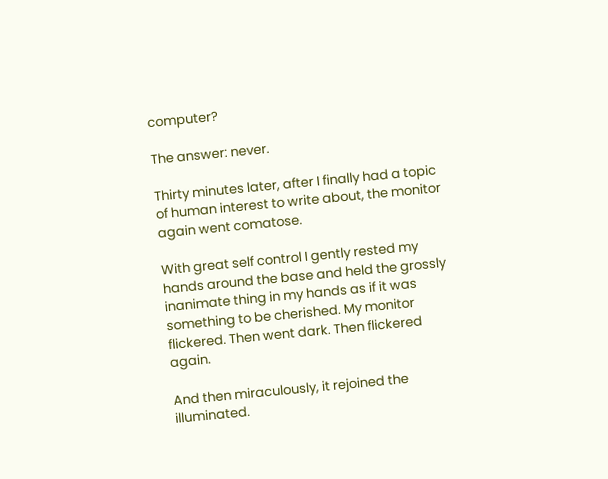computer?

The answer: never.

Thirty minutes later, after I finally had a topic of human interest to write about, the monitor again went comatose.

With great self control I gently rested my hands around the base and held the grossly inanimate thing in my hands as if it was something to be cherished. My monitor flickered. Then went dark. Then flickered again.

And then miraculously, it rejoined the illuminated.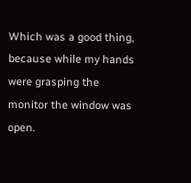Which was a good thing, because while my hands were grasping the monitor the window was open.